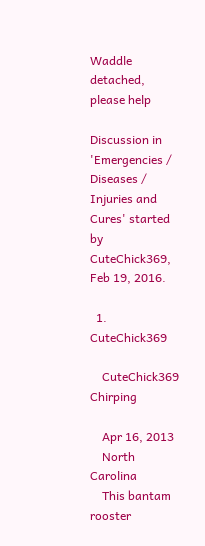Waddle detached, please help

Discussion in 'Emergencies / Diseases / Injuries and Cures' started by CuteChick369, Feb 19, 2016.

  1. CuteChick369

    CuteChick369 Chirping

    Apr 16, 2013
    North Carolina
    This bantam rooster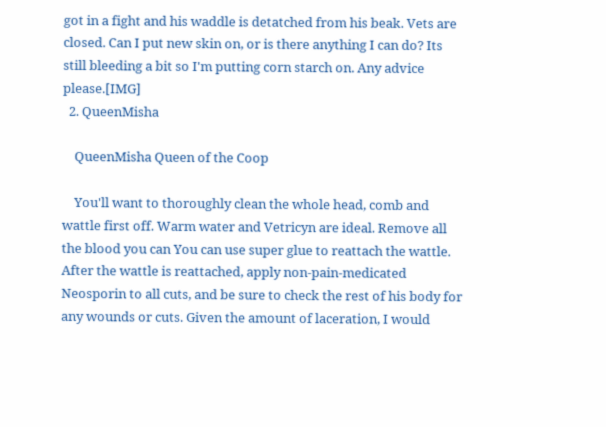got in a fight and his waddle is detatched from his beak. Vets are closed. Can I put new skin on, or is there anything I can do? Its still bleeding a bit so I'm putting corn starch on. Any advice please.[IMG]
  2. QueenMisha

    QueenMisha Queen of the Coop

    You'll want to thoroughly clean the whole head, comb and wattle first off. Warm water and Vetricyn are ideal. Remove all the blood you can You can use super glue to reattach the wattle. After the wattle is reattached, apply non-pain-medicated Neosporin to all cuts, and be sure to check the rest of his body for any wounds or cuts. Given the amount of laceration, I would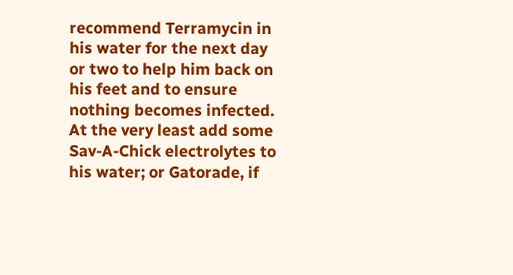recommend Terramycin in his water for the next day or two to help him back on his feet and to ensure nothing becomes infected. At the very least add some Sav-A-Chick electrolytes to his water; or Gatorade, if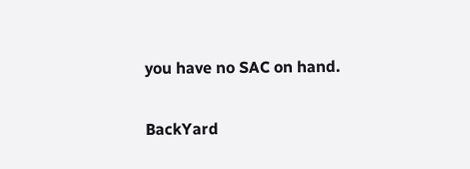you have no SAC on hand.

BackYard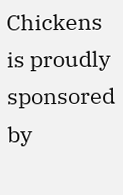Chickens is proudly sponsored by